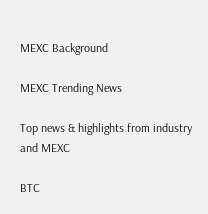MEXC Background

MEXC Trending News

Top news & highlights from industry and MEXC

BTC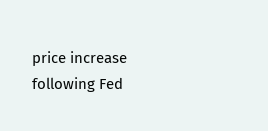price increase following Fed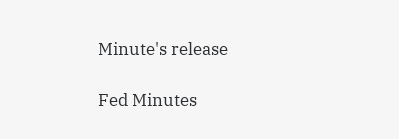Minute's release

Fed Minutes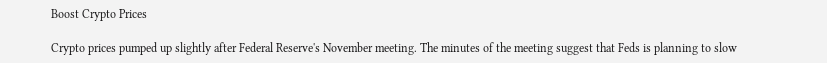Boost Crypto Prices

Crypto prices pumped up slightly after Federal Reserve's November meeting. The minutes of the meeting suggest that Feds is planning to slow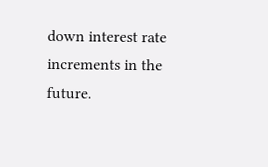down interest rate increments in the future.